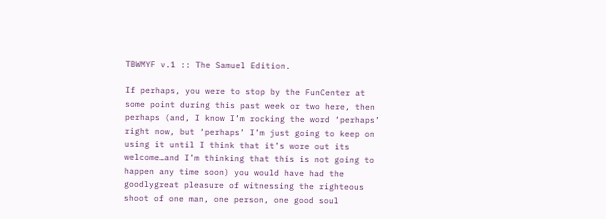TBWMYF v.1 :: The Samuel Edition.

If perhaps, you were to stop by the FunCenter at some point during this past week or two here, then perhaps (and, I know I’m rocking the word ‘perhaps’ right now, but ‘perhaps’ I’m just going to keep on using it until I think that it’s wore out its welcome…and I’m thinking that this is not going to happen any time soon) you would have had the goodlygreat pleasure of witnessing the righteous shoot of one man, one person, one good soul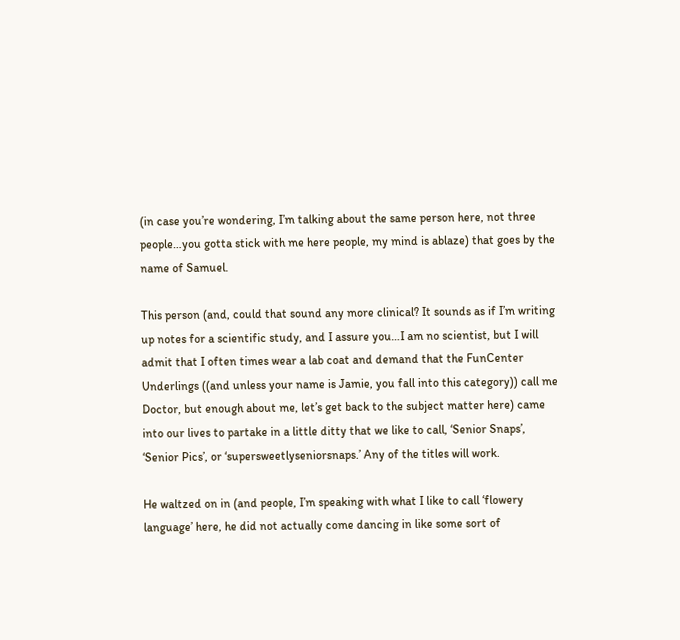(in case you’re wondering, I’m talking about the same person here, not three people…you gotta stick with me here people, my mind is ablaze) that goes by the name of Samuel.

This person (and, could that sound any more clinical? It sounds as if I’m writing up notes for a scientific study, and I assure you…I am no scientist, but I will admit that I often times wear a lab coat and demand that the FunCenter Underlings ((and unless your name is Jamie, you fall into this category)) call me Doctor, but enough about me, let’s get back to the subject matter here) came into our lives to partake in a little ditty that we like to call, ‘Senior Snaps’, ‘Senior Pics’, or ‘supersweetlyseniorsnaps.’ Any of the titles will work.

He waltzed on in (and people, I’m speaking with what I like to call ‘flowery language’ here, he did not actually come dancing in like some sort of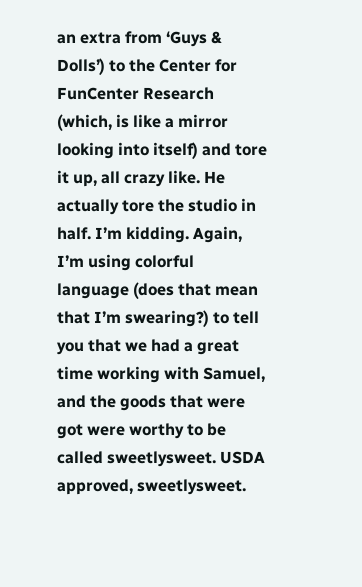an extra from ‘Guys & Dolls’) to the Center for FunCenter Research (which, is like a mirror looking into itself) and tore it up, all crazy like. He actually tore the studio in half. I’m kidding. Again, I’m using colorful language (does that mean that I’m swearing?) to tell you that we had a great time working with Samuel, and the goods that were got were worthy to be called sweetlysweet. USDA approved, sweetlysweet.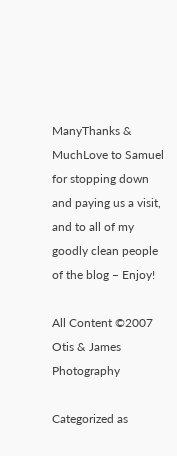ManyThanks & MuchLove to Samuel for stopping down and paying us a visit, and to all of my goodly clean people of the blog – Enjoy!

All Content ©2007 Otis & James Photography

Categorized as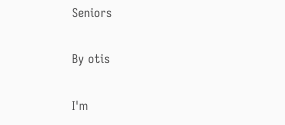Seniors

By otis

I'm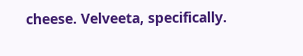cheese. Velveeta, specifically.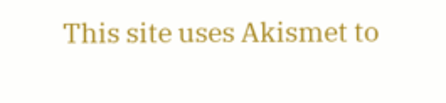This site uses Akismet to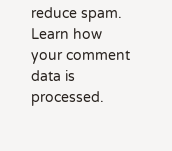reduce spam. Learn how your comment data is processed.